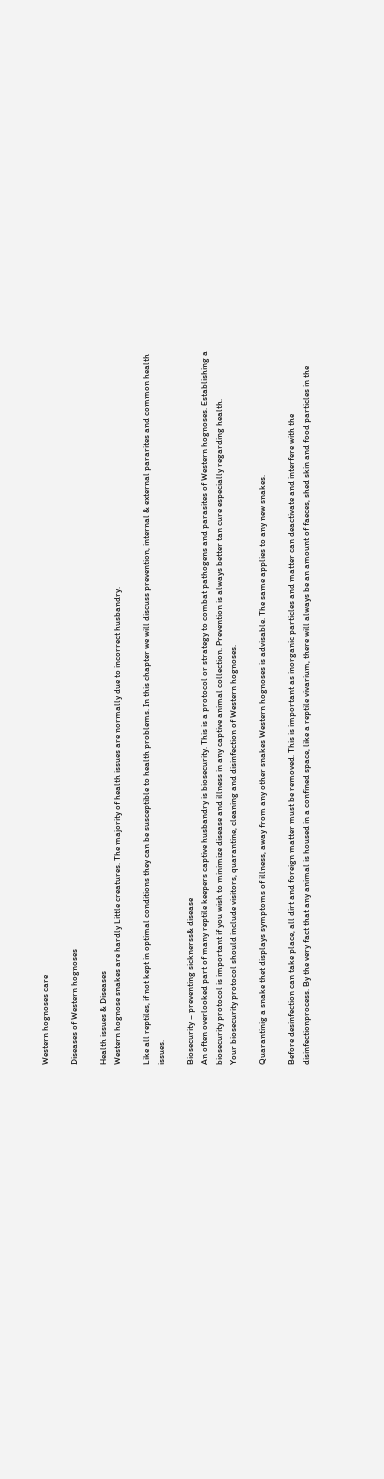Western hognoses care

Diseases of Western hognoses

Health issues & Diseases
Western hognose snakes are hardly Little creatures. The majority of health issues are normally due to incorrect husbandry.

Like all reptiles, if not kept in optimal conditions they can be susceptible to health problems. In this chapter we will discuss prevention, internal & external pararites and common health issues.

Biosecurity – preventing sicknerss& disease
An often overlooked part of many reptile keepers captive husbandry is biosecurity. This is a protocol or strategy to combat pathogens and parasites of Western hognoses. Establishing a biosecurity protocol is important if you wish to minimize disease and illness in any captive animal collection. Prevention is always better tan cure especially regarding health.
Your biosecurity protocol should include visitors, quarantine, cleaning and disinfection of Western hognoses.

Quarantinig a snake thet displays symptoms of illness, away from any other snakes Western hognoses is advisable. The same applies to any new snakes.

Before desinfection can take place, all dirt and foreign matter must be removed. This is important as inorganic particles and matter can deactivate and interfere with the disinfectionprocess. By the very fact that any animal is housed in a confined space, like a reptile vivarium, there will always be an amount of faeces, shed skin and food particles in the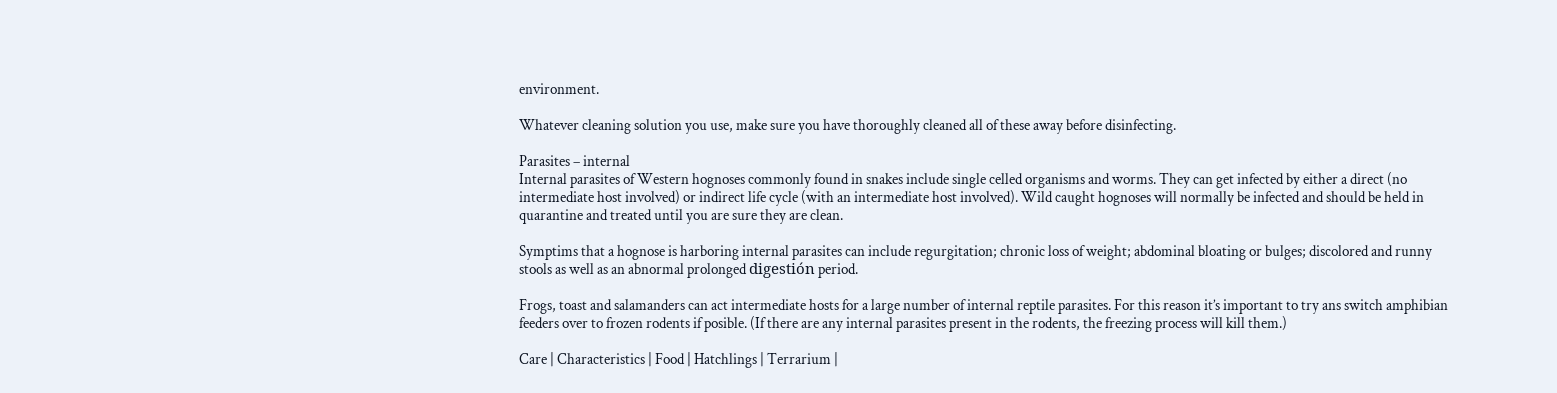environment.

Whatever cleaning solution you use, make sure you have thoroughly cleaned all of these away before disinfecting.

Parasites – internal
Internal parasites of Western hognoses commonly found in snakes include single celled organisms and worms. They can get infected by either a direct (no intermediate host involved) or indirect life cycle (with an intermediate host involved). Wild caught hognoses will normally be infected and should be held in quarantine and treated until you are sure they are clean.

Symptims that a hognose is harboring internal parasites can include regurgitation; chronic loss of weight; abdominal bloating or bulges; discolored and runny stools as well as an abnormal prolonged digestión period.

Frogs, toast and salamanders can act intermediate hosts for a large number of internal reptile parasites. For this reason it’s important to try ans switch amphibian feeders over to frozen rodents if posible. (If there are any internal parasites present in the rodents, the freezing process will kill them.)

Care | Characteristics | Food | Hatchlings | Terrarium |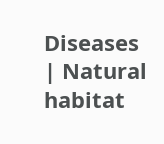Diseases | Natural habitat